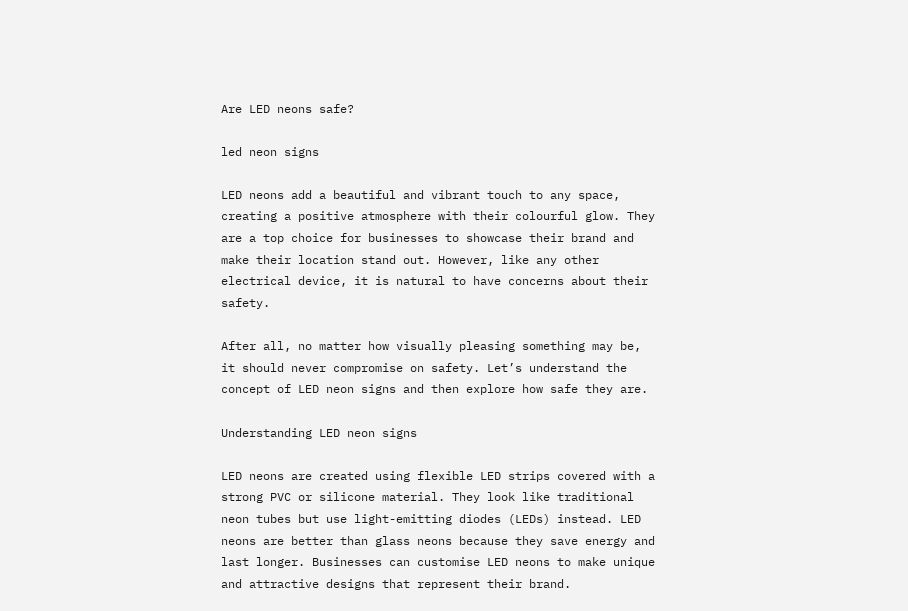Are LED neons safe?

led neon signs

LED neons add a beautiful and vibrant touch to any space, creating a positive atmosphere with their colourful glow. They are a top choice for businesses to showcase their brand and make their location stand out. However, like any other electrical device, it is natural to have concerns about their safety.

After all, no matter how visually pleasing something may be, it should never compromise on safety. Let’s understand the concept of LED neon signs and then explore how safe they are.

Understanding LED neon signs

LED neons are created using flexible LED strips covered with a strong PVC or silicone material. They look like traditional neon tubes but use light-emitting diodes (LEDs) instead. LED neons are better than glass neons because they save energy and last longer. Businesses can customise LED neons to make unique and attractive designs that represent their brand.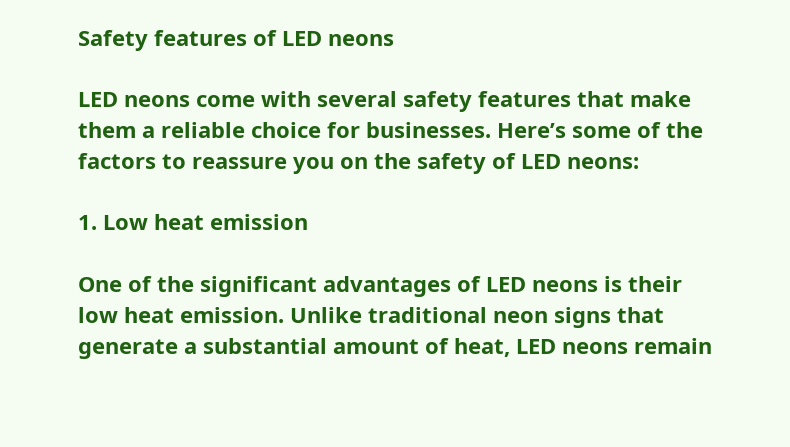Safety features of LED neons

LED neons come with several safety features that make them a reliable choice for businesses. Here’s some of the factors to reassure you on the safety of LED neons:

1. Low heat emission

One of the significant advantages of LED neons is their low heat emission. Unlike traditional neon signs that generate a substantial amount of heat, LED neons remain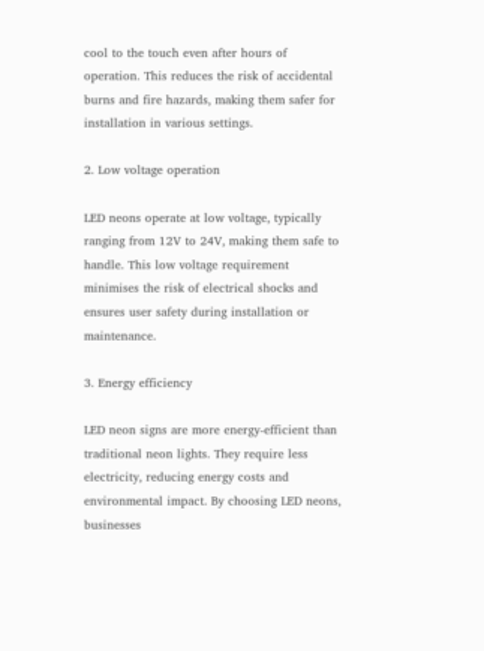cool to the touch even after hours of operation. This reduces the risk of accidental burns and fire hazards, making them safer for installation in various settings.

2. Low voltage operation

LED neons operate at low voltage, typically ranging from 12V to 24V, making them safe to handle. This low voltage requirement minimises the risk of electrical shocks and ensures user safety during installation or maintenance.

3. Energy efficiency

LED neon signs are more energy-efficient than traditional neon lights. They require less electricity, reducing energy costs and environmental impact. By choosing LED neons, businesses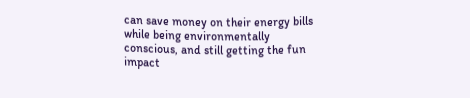can save money on their energy bills while being environmentally conscious, and still getting the fun impact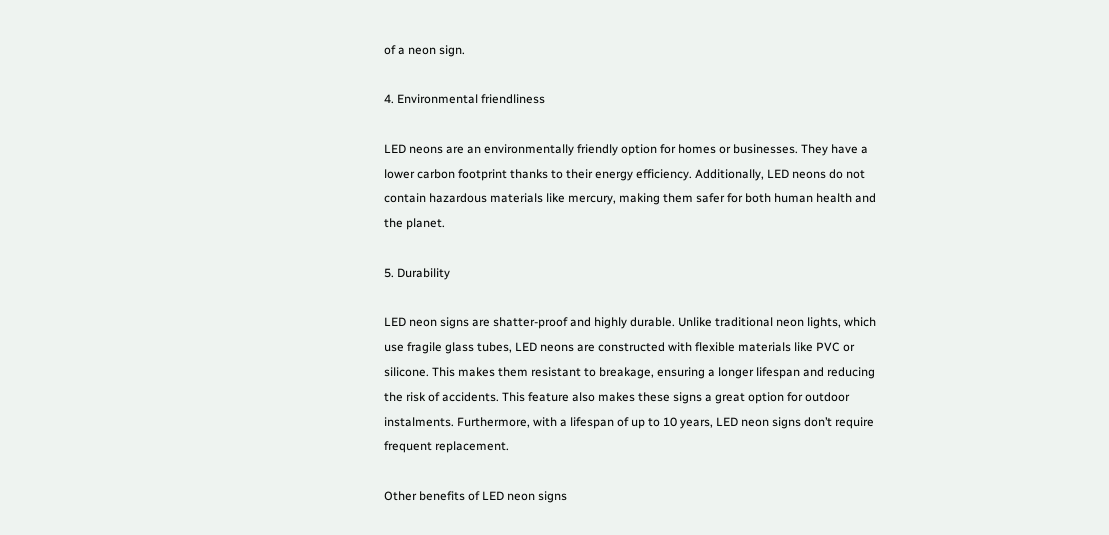of a neon sign.

4. Environmental friendliness

LED neons are an environmentally friendly option for homes or businesses. They have a lower carbon footprint thanks to their energy efficiency. Additionally, LED neons do not contain hazardous materials like mercury, making them safer for both human health and the planet.

5. Durability

LED neon signs are shatter-proof and highly durable. Unlike traditional neon lights, which use fragile glass tubes, LED neons are constructed with flexible materials like PVC or silicone. This makes them resistant to breakage, ensuring a longer lifespan and reducing the risk of accidents. This feature also makes these signs a great option for outdoor instalments. Furthermore, with a lifespan of up to 10 years, LED neon signs don’t require frequent replacement.

Other benefits of LED neon signs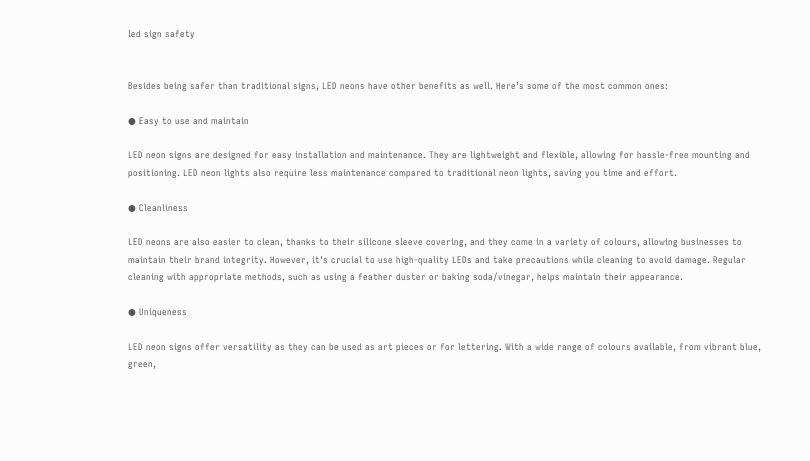led sign safety


Besides being safer than traditional signs, LED neons have other benefits as well. Here’s some of the most common ones:

● Easy to use and maintain

LED neon signs are designed for easy installation and maintenance. They are lightweight and flexible, allowing for hassle-free mounting and positioning. LED neon lights also require less maintenance compared to traditional neon lights, saving you time and effort.

● Cleanliness

LED neons are also easier to clean, thanks to their silicone sleeve covering, and they come in a variety of colours, allowing businesses to maintain their brand integrity. However, it's crucial to use high-quality LEDs and take precautions while cleaning to avoid damage. Regular cleaning with appropriate methods, such as using a feather duster or baking soda/vinegar, helps maintain their appearance.

● Uniqueness

LED neon signs offer versatility as they can be used as art pieces or for lettering. With a wide range of colours available, from vibrant blue, green,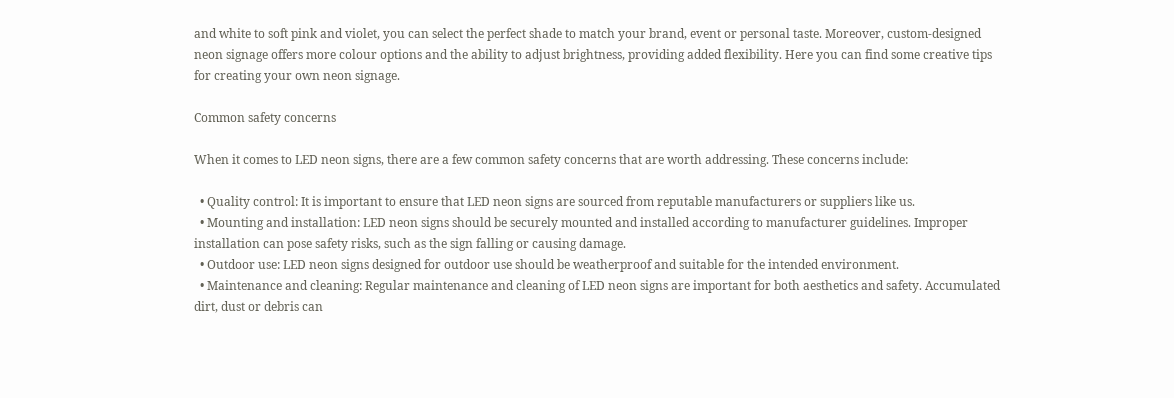and white to soft pink and violet, you can select the perfect shade to match your brand, event or personal taste. Moreover, custom-designed neon signage offers more colour options and the ability to adjust brightness, providing added flexibility. Here you can find some creative tips for creating your own neon signage.

Common safety concerns

When it comes to LED neon signs, there are a few common safety concerns that are worth addressing. These concerns include:

  • Quality control: It is important to ensure that LED neon signs are sourced from reputable manufacturers or suppliers like us.
  • Mounting and installation: LED neon signs should be securely mounted and installed according to manufacturer guidelines. Improper installation can pose safety risks, such as the sign falling or causing damage.
  • Outdoor use: LED neon signs designed for outdoor use should be weatherproof and suitable for the intended environment.
  • Maintenance and cleaning: Regular maintenance and cleaning of LED neon signs are important for both aesthetics and safety. Accumulated dirt, dust or debris can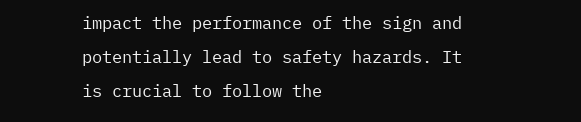impact the performance of the sign and potentially lead to safety hazards. It is crucial to follow the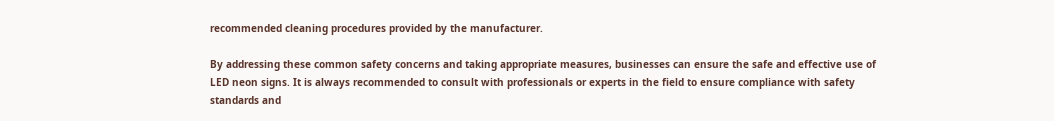recommended cleaning procedures provided by the manufacturer.

By addressing these common safety concerns and taking appropriate measures, businesses can ensure the safe and effective use of LED neon signs. It is always recommended to consult with professionals or experts in the field to ensure compliance with safety standards and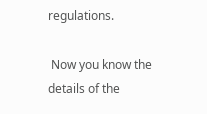regulations.

 Now you know the details of the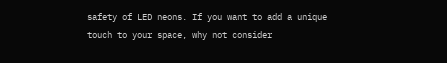safety of LED neons. If you want to add a unique touch to your space, why not consider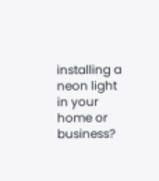installing a neon light in your home or business?